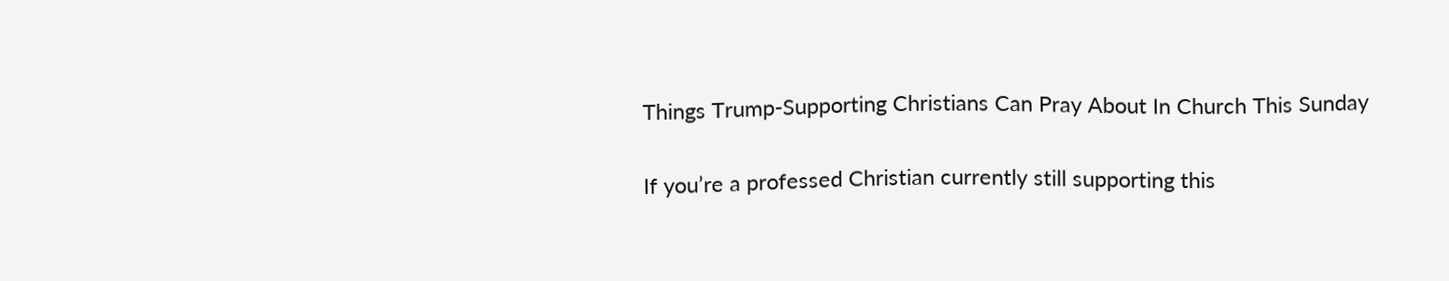Things Trump-Supporting Christians Can Pray About In Church This Sunday

If you’re a professed Christian currently still supporting this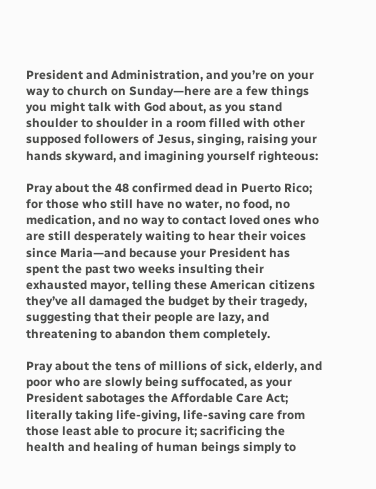President and Administration, and you’re on your way to church on Sunday—here are a few things you might talk with God about, as you stand shoulder to shoulder in a room filled with other supposed followers of Jesus, singing, raising your hands skyward, and imagining yourself righteous:

Pray about the 48 confirmed dead in Puerto Rico; for those who still have no water, no food, no medication, and no way to contact loved ones who are still desperately waiting to hear their voices since Maria—and because your President has spent the past two weeks insulting their exhausted mayor, telling these American citizens they’ve all damaged the budget by their tragedy, suggesting that their people are lazy, and threatening to abandon them completely.

Pray about the tens of millions of sick, elderly, and poor who are slowly being suffocated, as your President sabotages the Affordable Care Act; literally taking life-giving, life-saving care from those least able to procure it; sacrificing the health and healing of human beings simply to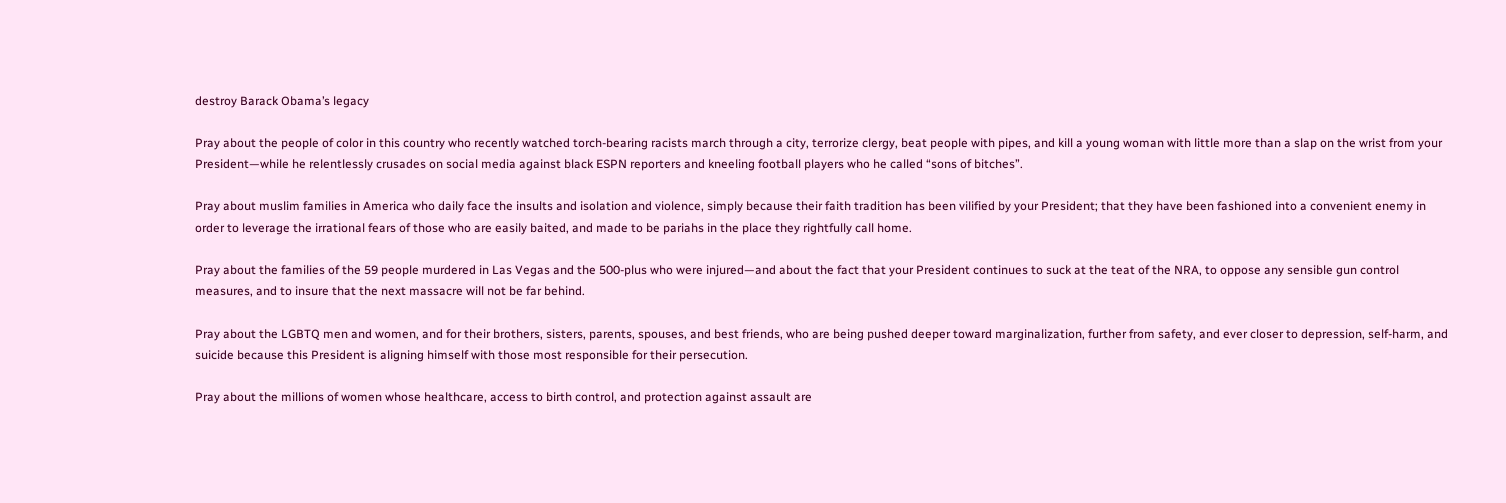destroy Barack Obama’s legacy

Pray about the people of color in this country who recently watched torch-bearing racists march through a city, terrorize clergy, beat people with pipes, and kill a young woman with little more than a slap on the wrist from your President—while he relentlessly crusades on social media against black ESPN reporters and kneeling football players who he called “sons of bitches”.

Pray about muslim families in America who daily face the insults and isolation and violence, simply because their faith tradition has been vilified by your President; that they have been fashioned into a convenient enemy in order to leverage the irrational fears of those who are easily baited, and made to be pariahs in the place they rightfully call home.

Pray about the families of the 59 people murdered in Las Vegas and the 500-plus who were injured—and about the fact that your President continues to suck at the teat of the NRA, to oppose any sensible gun control measures, and to insure that the next massacre will not be far behind.

Pray about the LGBTQ men and women, and for their brothers, sisters, parents, spouses, and best friends, who are being pushed deeper toward marginalization, further from safety, and ever closer to depression, self-harm, and suicide because this President is aligning himself with those most responsible for their persecution.

Pray about the millions of women whose healthcare, access to birth control, and protection against assault are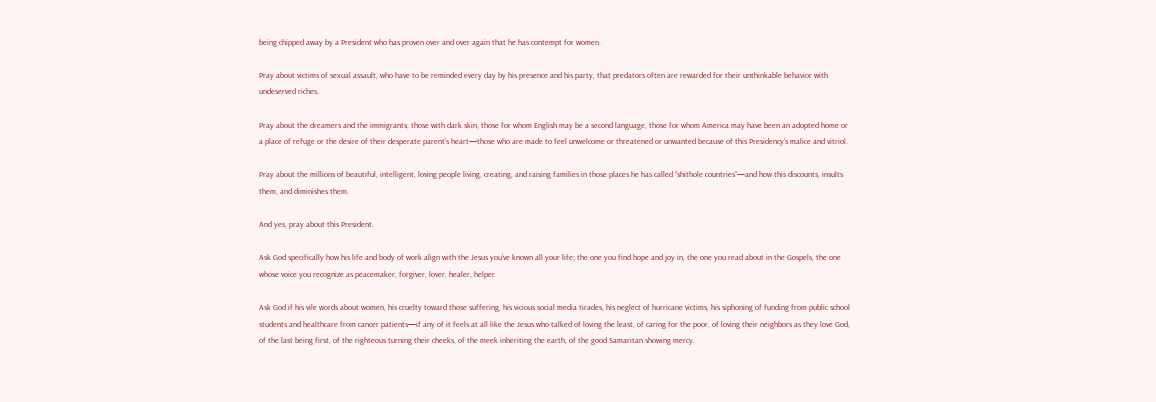being chipped away by a President who has proven over and over again that he has contempt for women.

Pray about victims of sexual assault, who have to be reminded every day by his presence and his party, that predators often are rewarded for their unthinkable behavior with undeserved riches.

Pray about the dreamers and the immigrants; those with dark skin, those for whom English may be a second language, those for whom America may have been an adopted home or a place of refuge or the desire of their desperate parent’s heart—those who are made to feel unwelcome or threatened or unwanted because of this Presidency’s malice and vitriol.

Pray about the millions of beautiful, intelligent, loving people living, creating, and raising families in those places he has called “shithole countries”—and how this discounts, insults them, and diminishes them.

And yes, pray about this President.

Ask God specifically how his life and body of work align with the Jesus you’ve known all your life; the one you find hope and joy in, the one you read about in the Gospels, the one whose voice you recognize as peacemaker, forgiver, lover, healer, helper.

Ask God if his vile words about women, his cruelty toward those suffering, his vicious social media tirades, his neglect of hurricane victims, his siphoning of funding from public school students and healthcare from cancer patients—if any of it feels at all like the Jesus who talked of loving the least, of caring for the poor, of loving their neighbors as they love God, of the last being first, of the righteous turning their cheeks, of the meek inheriting the earth, of the good Samaritan showing mercy.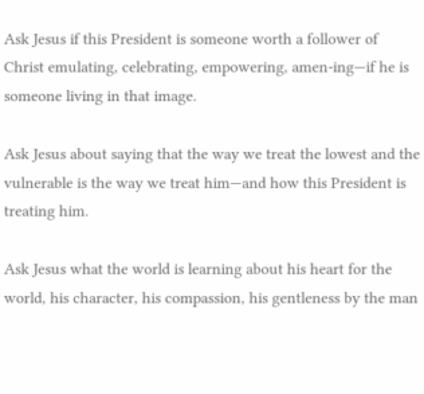Ask Jesus if this President is someone worth a follower of Christ emulating, celebrating, empowering, amen-ing—if he is someone living in that image.

Ask Jesus about saying that the way we treat the lowest and the vulnerable is the way we treat him—and how this President is treating him.

Ask Jesus what the world is learning about his heart for the world, his character, his compassion, his gentleness by the man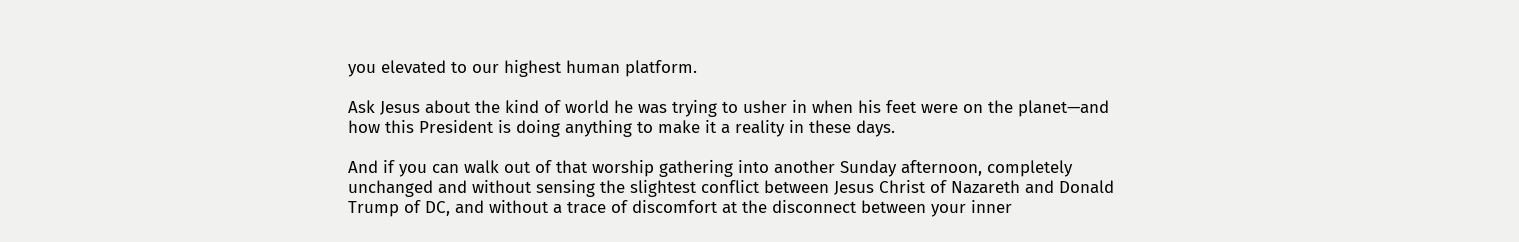you elevated to our highest human platform.

Ask Jesus about the kind of world he was trying to usher in when his feet were on the planet—and how this President is doing anything to make it a reality in these days.

And if you can walk out of that worship gathering into another Sunday afternoon, completely unchanged and without sensing the slightest conflict between Jesus Christ of Nazareth and Donald Trump of DC, and without a trace of discomfort at the disconnect between your inner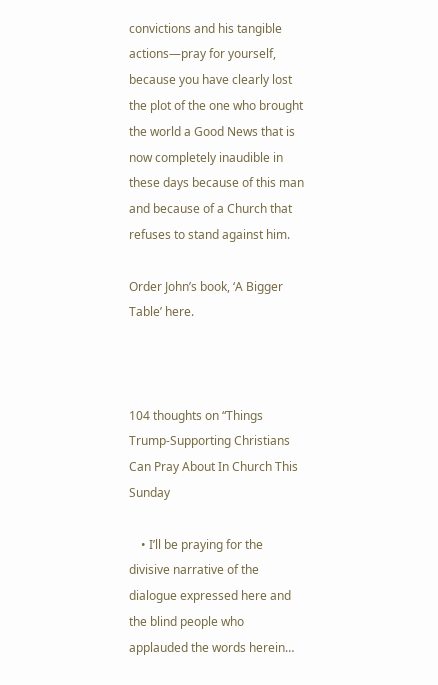convictions and his tangible actions—pray for yourself, because you have clearly lost the plot of the one who brought the world a Good News that is now completely inaudible in these days because of this man and because of a Church that refuses to stand against him.

Order John’s book, ‘A Bigger Table’ here.



104 thoughts on “Things Trump-Supporting Christians Can Pray About In Church This Sunday

    • I’ll be praying for the divisive narrative of the dialogue expressed here and the blind people who applauded the words herein…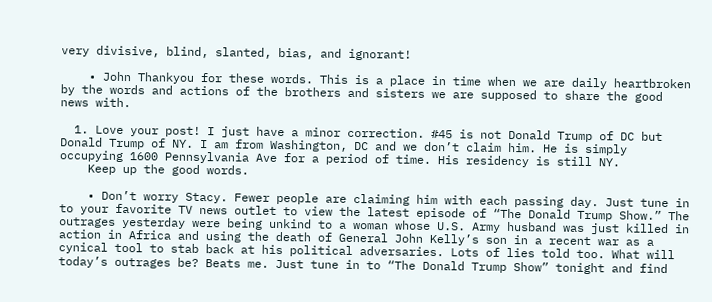very divisive, blind, slanted, bias, and ignorant!

    • John Thankyou for these words. This is a place in time when we are daily heartbroken by the words and actions of the brothers and sisters we are supposed to share the good news with.

  1. Love your post! I just have a minor correction. #45 is not Donald Trump of DC but Donald Trump of NY. I am from Washington, DC and we don’t claim him. He is simply occupying 1600 Pennsylvania Ave for a period of time. His residency is still NY.
    Keep up the good words.

    • Don’t worry Stacy. Fewer people are claiming him with each passing day. Just tune in to your favorite TV news outlet to view the latest episode of “The Donald Trump Show.” The outrages yesterday were being unkind to a woman whose U.S. Army husband was just killed in action in Africa and using the death of General John Kelly’s son in a recent war as a cynical tool to stab back at his political adversaries. Lots of lies told too. What will today’s outrages be? Beats me. Just tune in to “The Donald Trump Show” tonight and find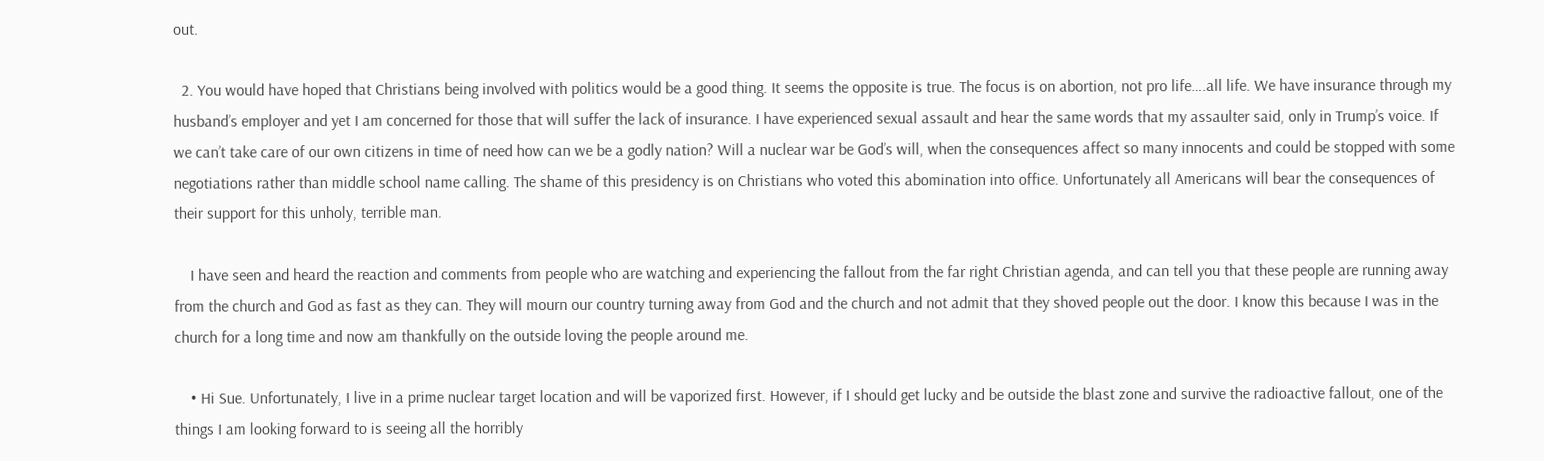out.

  2. You would have hoped that Christians being involved with politics would be a good thing. It seems the opposite is true. The focus is on abortion, not pro life….all life. We have insurance through my husband’s employer and yet I am concerned for those that will suffer the lack of insurance. I have experienced sexual assault and hear the same words that my assaulter said, only in Trump’s voice. If we can’t take care of our own citizens in time of need how can we be a godly nation? Will a nuclear war be God’s will, when the consequences affect so many innocents and could be stopped with some negotiations rather than middle school name calling. The shame of this presidency is on Christians who voted this abomination into office. Unfortunately all Americans will bear the consequences of their support for this unholy, terrible man.

    I have seen and heard the reaction and comments from people who are watching and experiencing the fallout from the far right Christian agenda, and can tell you that these people are running away from the church and God as fast as they can. They will mourn our country turning away from God and the church and not admit that they shoved people out the door. I know this because I was in the church for a long time and now am thankfully on the outside loving the people around me.

    • Hi Sue. Unfortunately, I live in a prime nuclear target location and will be vaporized first. However, if I should get lucky and be outside the blast zone and survive the radioactive fallout, one of the things I am looking forward to is seeing all the horribly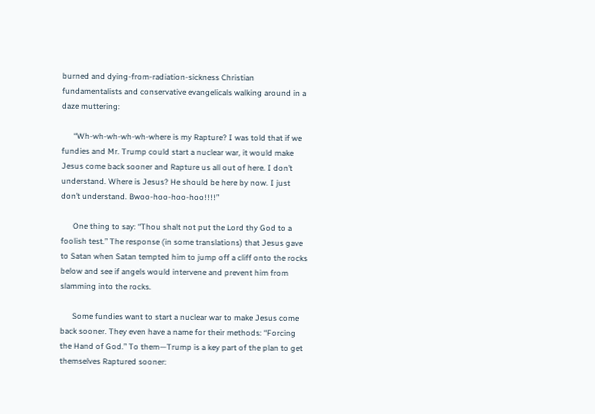burned and dying-from-radiation-sickness Christian fundamentalists and conservative evangelicals walking around in a daze muttering:

      “Wh-wh-wh-wh-wh-where is my Rapture? I was told that if we fundies and Mr. Trump could start a nuclear war, it would make Jesus come back sooner and Rapture us all out of here. I don’t understand. Where is Jesus? He should be here by now. I just don’t understand. Bwoo-hoo-hoo-hoo!!!!”

      One thing to say: “Thou shalt not put the Lord thy God to a foolish test.” The response (in some translations) that Jesus gave to Satan when Satan tempted him to jump off a cliff onto the rocks below and see if angels would intervene and prevent him from slamming into the rocks.

      Some fundies want to start a nuclear war to make Jesus come back sooner. They even have a name for their methods: “Forcing the Hand of God.” To them—Trump is a key part of the plan to get themselves Raptured sooner: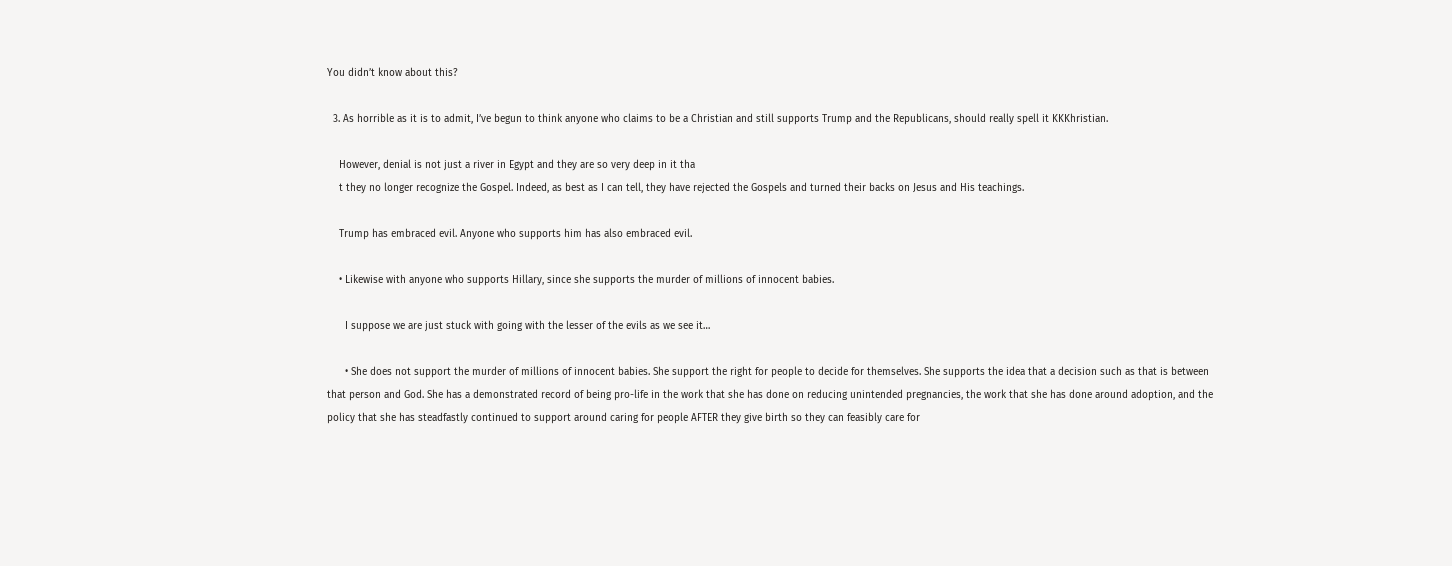You didn’t know about this?

  3. As horrible as it is to admit, I’ve begun to think anyone who claims to be a Christian and still supports Trump and the Republicans, should really spell it KKKhristian.

    However, denial is not just a river in Egypt and they are so very deep in it tha
    t they no longer recognize the Gospel. Indeed, as best as I can tell, they have rejected the Gospels and turned their backs on Jesus and His teachings.

    Trump has embraced evil. Anyone who supports him has also embraced evil.

    • Likewise with anyone who supports Hillary, since she supports the murder of millions of innocent babies.

      I suppose we are just stuck with going with the lesser of the evils as we see it…

      • She does not support the murder of millions of innocent babies. She support the right for people to decide for themselves. She supports the idea that a decision such as that is between that person and God. She has a demonstrated record of being pro-life in the work that she has done on reducing unintended pregnancies, the work that she has done around adoption, and the policy that she has steadfastly continued to support around caring for people AFTER they give birth so they can feasibly care for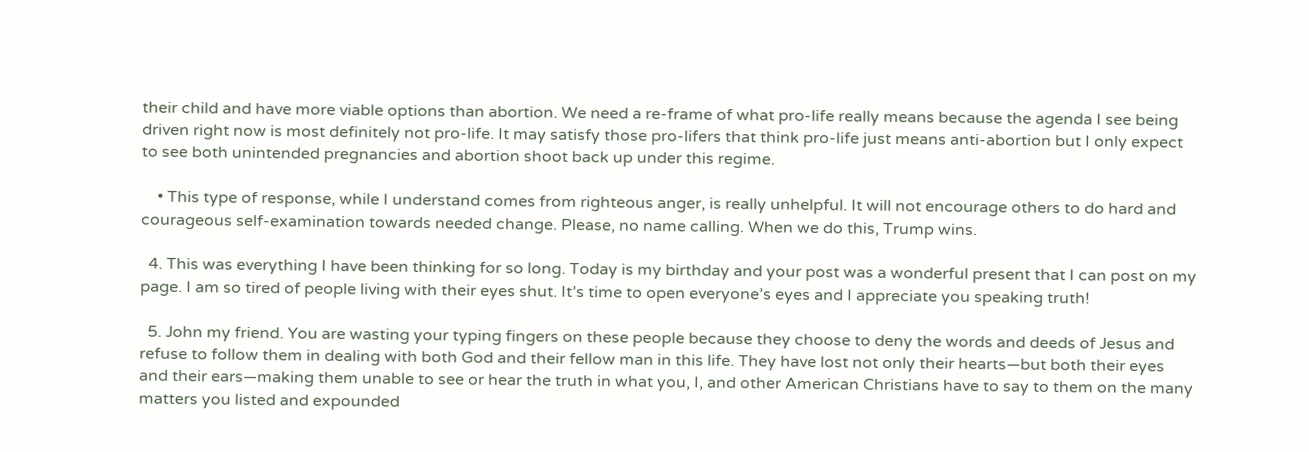their child and have more viable options than abortion. We need a re-frame of what pro-life really means because the agenda I see being driven right now is most definitely not pro-life. It may satisfy those pro-lifers that think pro-life just means anti-abortion but I only expect to see both unintended pregnancies and abortion shoot back up under this regime.

    • This type of response, while I understand comes from righteous anger, is really unhelpful. It will not encourage others to do hard and courageous self-examination towards needed change. Please, no name calling. When we do this, Trump wins.

  4. This was everything I have been thinking for so long. Today is my birthday and your post was a wonderful present that I can post on my page. I am so tired of people living with their eyes shut. It’s time to open everyone’s eyes and I appreciate you speaking truth!

  5. John my friend. You are wasting your typing fingers on these people because they choose to deny the words and deeds of Jesus and refuse to follow them in dealing with both God and their fellow man in this life. They have lost not only their hearts—but both their eyes and their ears—making them unable to see or hear the truth in what you, I, and other American Christians have to say to them on the many matters you listed and expounded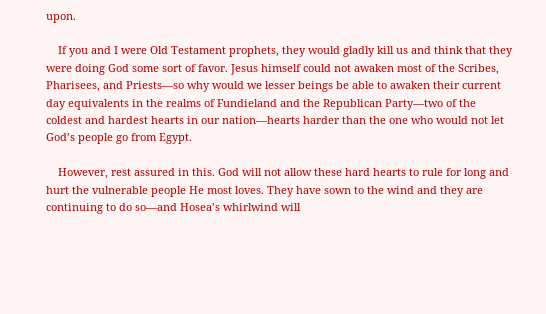upon.

    If you and I were Old Testament prophets, they would gladly kill us and think that they were doing God some sort of favor. Jesus himself could not awaken most of the Scribes, Pharisees, and Priests—so why would we lesser beings be able to awaken their current day equivalents in the realms of Fundieland and the Republican Party—two of the coldest and hardest hearts in our nation—hearts harder than the one who would not let God’s people go from Egypt.

    However, rest assured in this. God will not allow these hard hearts to rule for long and hurt the vulnerable people He most loves. They have sown to the wind and they are continuing to do so—and Hosea’s whirlwind will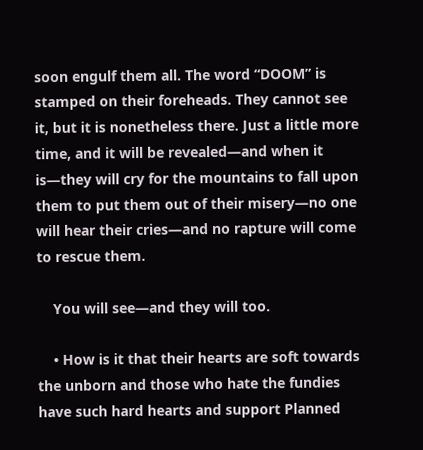soon engulf them all. The word “DOOM” is stamped on their foreheads. They cannot see it, but it is nonetheless there. Just a little more time, and it will be revealed—and when it is—they will cry for the mountains to fall upon them to put them out of their misery—no one will hear their cries—and no rapture will come to rescue them.

    You will see—and they will too.

    • How is it that their hearts are soft towards the unborn and those who hate the fundies have such hard hearts and support Planned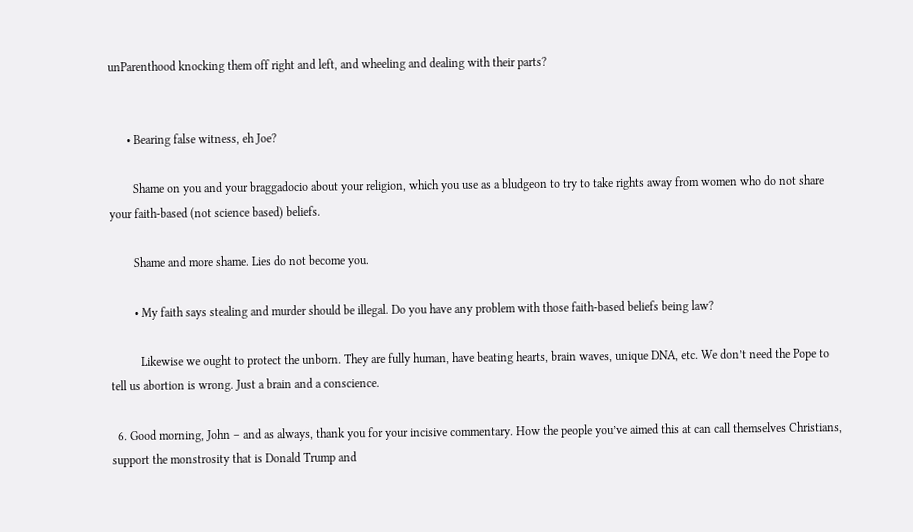unParenthood knocking them off right and left, and wheeling and dealing with their parts?


      • Bearing false witness, eh Joe?

        Shame on you and your braggadocio about your religion, which you use as a bludgeon to try to take rights away from women who do not share your faith-based (not science based) beliefs.

        Shame and more shame. Lies do not become you.

        • My faith says stealing and murder should be illegal. Do you have any problem with those faith-based beliefs being law?

          Likewise we ought to protect the unborn. They are fully human, have beating hearts, brain waves, unique DNA, etc. We don’t need the Pope to tell us abortion is wrong. Just a brain and a conscience.

  6. Good morning, John – and as always, thank you for your incisive commentary. How the people you’ve aimed this at can call themselves Christians, support the monstrosity that is Donald Trump and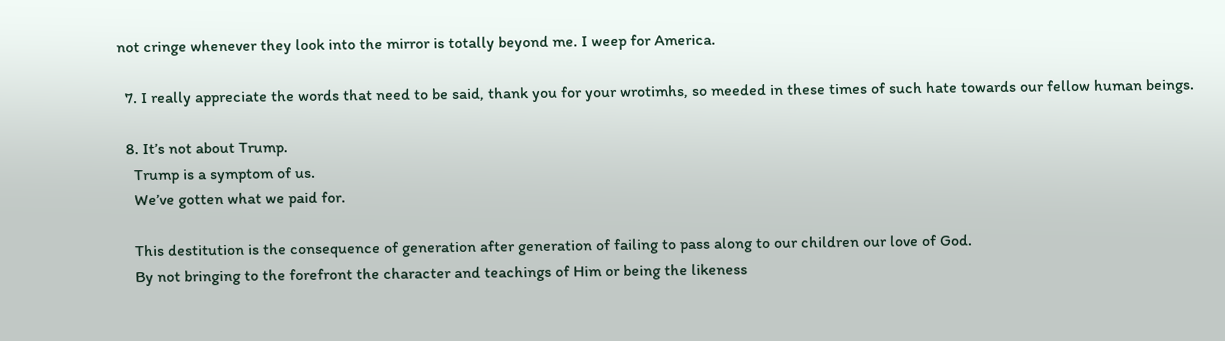not cringe whenever they look into the mirror is totally beyond me. I weep for America.

  7. I really appreciate the words that need to be said, thank you for your wrotimhs, so meeded in these times of such hate towards our fellow human beings.

  8. It’s not about Trump.
    Trump is a symptom of us.
    We’ve gotten what we paid for.

    This destitution is the consequence of generation after generation of failing to pass along to our children our love of God.
    By not bringing to the forefront the character and teachings of Him or being the likeness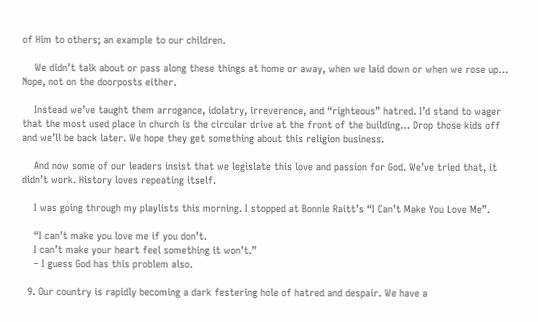of Him to others; an example to our children.

    We didn’t talk about or pass along these things at home or away, when we laid down or when we rose up… Nope, not on the doorposts either.

    Instead we’ve taught them arrogance, idolatry, irreverence, and “righteous” hatred. I’d stand to wager that the most used place in church is the circular drive at the front of the building… Drop those kids off and we’ll be back later. We hope they get something about this religion business.

    And now some of our leaders insist that we legislate this love and passion for God. We’ve tried that, it didn’t work. History loves repeating itself.

    I was going through my playlists this morning. I stopped at Bonnie Raitt’s “I Can’t Make You Love Me”.

    “I can’t make you love me if you don’t.
    I can’t make your heart feel something it won’t.”
    – I guess God has this problem also.

  9. Our country is rapidly becoming a dark festering hole of hatred and despair. We have a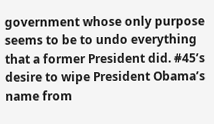government whose only purpose seems to be to undo everything that a former President did. #45’s desire to wipe President Obama’s name from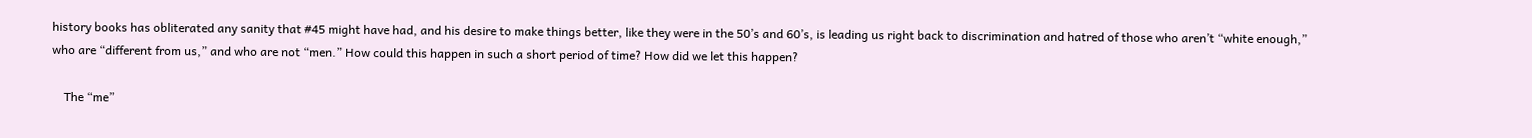history books has obliterated any sanity that #45 might have had, and his desire to make things better, like they were in the 50’s and 60’s, is leading us right back to discrimination and hatred of those who aren’t “white enough,” who are “different from us,” and who are not “men.” How could this happen in such a short period of time? How did we let this happen?

    The “me”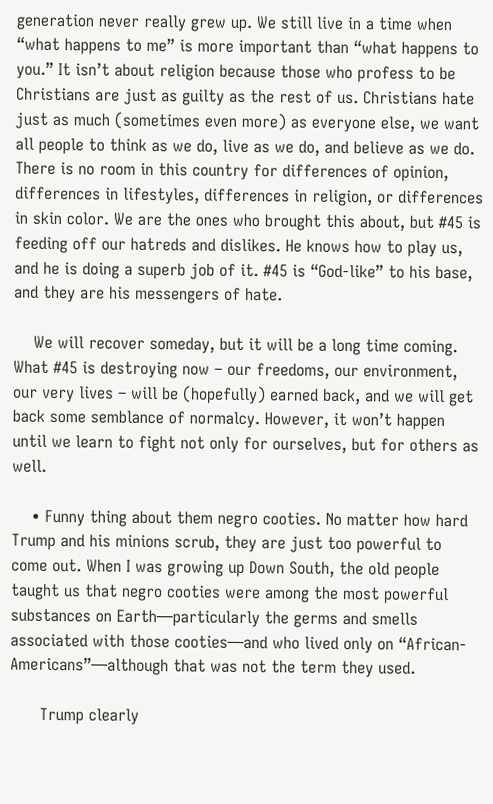generation never really grew up. We still live in a time when “what happens to me” is more important than “what happens to you.” It isn’t about religion because those who profess to be Christians are just as guilty as the rest of us. Christians hate just as much (sometimes even more) as everyone else, we want all people to think as we do, live as we do, and believe as we do. There is no room in this country for differences of opinion, differences in lifestyles, differences in religion, or differences in skin color. We are the ones who brought this about, but #45 is feeding off our hatreds and dislikes. He knows how to play us, and he is doing a superb job of it. #45 is “God-like” to his base, and they are his messengers of hate.

    We will recover someday, but it will be a long time coming. What #45 is destroying now – our freedoms, our environment, our very lives – will be (hopefully) earned back, and we will get back some semblance of normalcy. However, it won’t happen until we learn to fight not only for ourselves, but for others as well.

    • Funny thing about them negro cooties. No matter how hard Trump and his minions scrub, they are just too powerful to come out. When I was growing up Down South, the old people taught us that negro cooties were among the most powerful substances on Earth—particularly the germs and smells associated with those cooties—and who lived only on “African-Americans”—although that was not the term they used.

      Trump clearly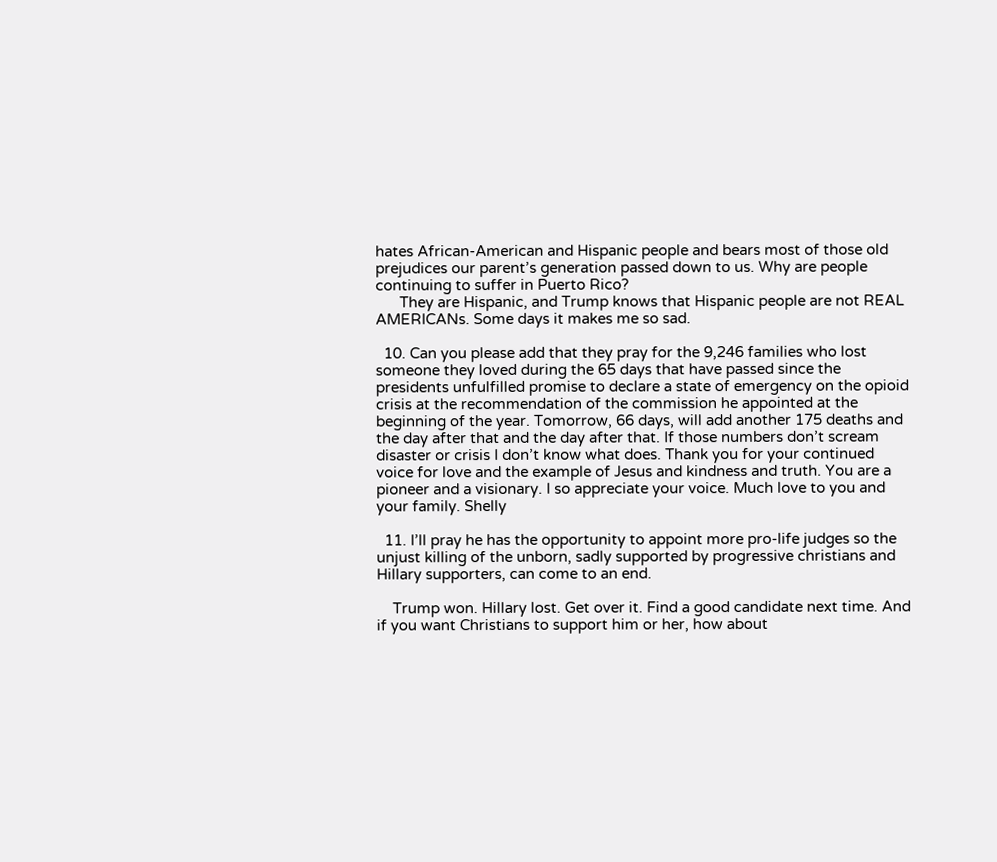hates African-American and Hispanic people and bears most of those old prejudices our parent’s generation passed down to us. Why are people continuing to suffer in Puerto Rico?
      They are Hispanic, and Trump knows that Hispanic people are not REAL AMERICANs. Some days it makes me so sad.

  10. Can you please add that they pray for the 9,246 families who lost someone they loved during the 65 days that have passed since the presidents unfulfilled promise to declare a state of emergency on the opioid crisis at the recommendation of the commission he appointed at the beginning of the year. Tomorrow, 66 days, will add another 175 deaths and the day after that and the day after that. If those numbers don’t scream disaster or crisis I don’t know what does. Thank you for your continued voice for love and the example of Jesus and kindness and truth. You are a pioneer and a visionary. I so appreciate your voice. Much love to you and your family. Shelly

  11. I’ll pray he has the opportunity to appoint more pro-life judges so the unjust killing of the unborn, sadly supported by progressive christians and Hillary supporters, can come to an end.

    Trump won. Hillary lost. Get over it. Find a good candidate next time. And if you want Christians to support him or her, how about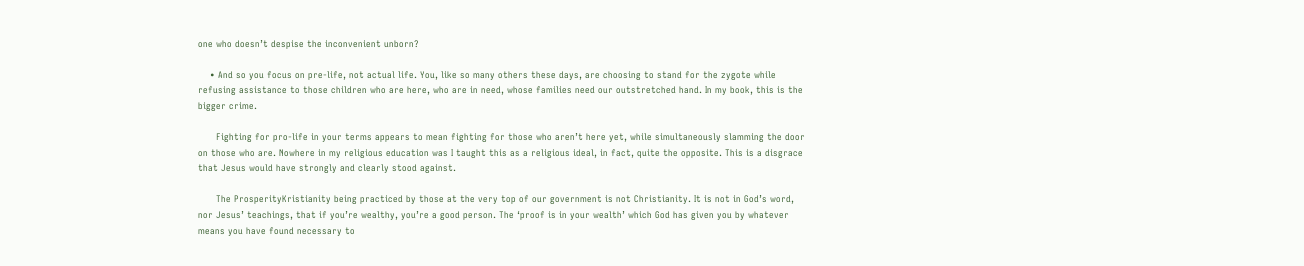one who doesn’t despise the inconvenient unborn?

    • And so you focus on pre-life, not actual life. You, like so many others these days, are choosing to stand for the zygote while refusing assistance to those children who are here, who are in need, whose families need our outstretched hand. In my book, this is the bigger crime.

      Fighting for pro-life in your terms appears to mean fighting for those who aren’t here yet, while simultaneously slamming the door on those who are. Nowhere in my religious education was I taught this as a religious ideal, in fact, quite the opposite. This is a disgrace that Jesus would have strongly and clearly stood against.

      The ProsperityKristianity being practiced by those at the very top of our government is not Christianity. It is not in God’s word, nor Jesus’ teachings, that if you’re wealthy, you’re a good person. The ‘proof is in your wealth’ which God has given you by whatever means you have found necessary to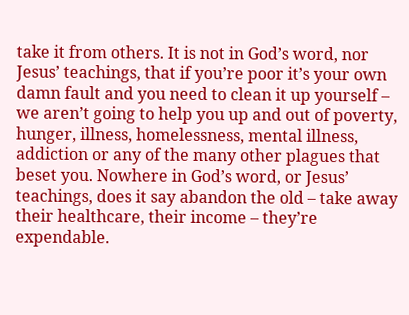take it from others. It is not in God’s word, nor Jesus’ teachings, that if you’re poor it’s your own damn fault and you need to clean it up yourself – we aren’t going to help you up and out of poverty, hunger, illness, homelessness, mental illness, addiction or any of the many other plagues that beset you. Nowhere in God’s word, or Jesus’ teachings, does it say abandon the old – take away their healthcare, their income – they’re expendable.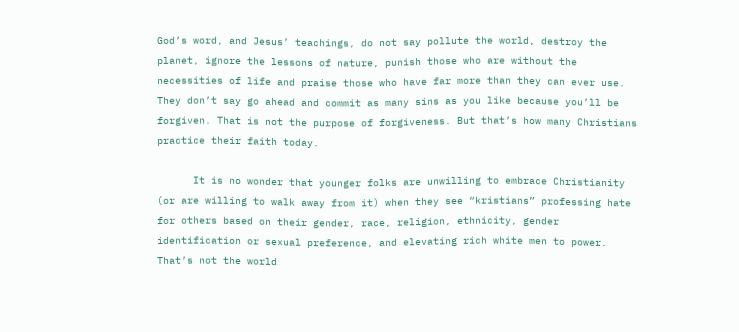God’s word, and Jesus’ teachings, do not say pollute the world, destroy the planet, ignore the lessons of nature, punish those who are without the necessities of life and praise those who have far more than they can ever use. They don’t say go ahead and commit as many sins as you like because you’ll be forgiven. That is not the purpose of forgiveness. But that’s how many Christians practice their faith today.

      It is no wonder that younger folks are unwilling to embrace Christianity (or are willing to walk away from it) when they see “kristians” professing hate for others based on their gender, race, religion, ethnicity, gender identification or sexual preference, and elevating rich white men to power. That’s not the world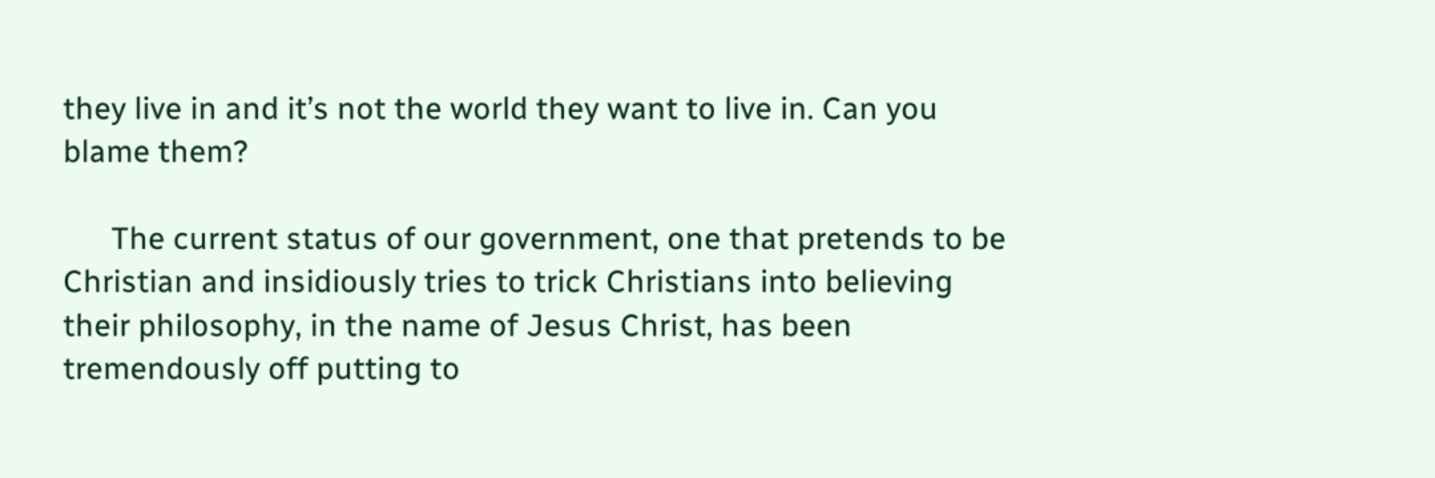they live in and it’s not the world they want to live in. Can you blame them?

      The current status of our government, one that pretends to be Christian and insidiously tries to trick Christians into believing their philosophy, in the name of Jesus Christ, has been tremendously off putting to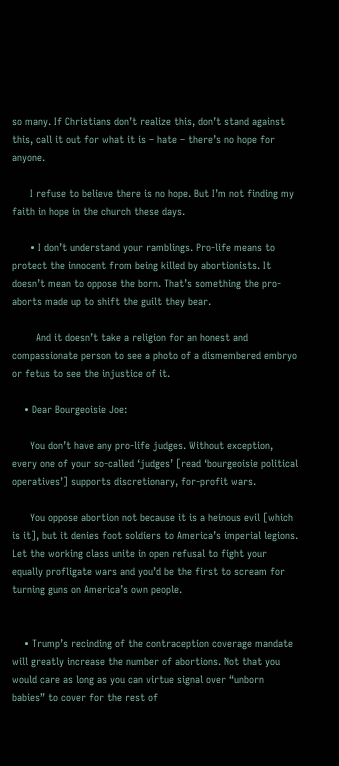so many. If Christians don’t realize this, don’t stand against this, call it out for what it is – hate – there’s no hope for anyone.

      I refuse to believe there is no hope. But I’m not finding my faith in hope in the church these days.

      • I don’t understand your ramblings. Pro-life means to protect the innocent from being killed by abortionists. It doesn’t mean to oppose the born. That’s something the pro-aborts made up to shift the guilt they bear.

        And it doesn’t take a religion for an honest and compassionate person to see a photo of a dismembered embryo or fetus to see the injustice of it.

    • Dear Bourgeoisie Joe:

      You don’t have any pro-life judges. Without exception, every one of your so-called ‘judges’ [read ‘bourgeoisie political operatives’] supports discretionary, for-profit wars.

      You oppose abortion not because it is a heinous evil [which is it], but it denies foot soldiers to America’s imperial legions. Let the working class unite in open refusal to fight your equally profligate wars and you’d be the first to scream for turning guns on America’s own people.


    • Trump’s recinding of the contraception coverage mandate will greatly increase the number of abortions. Not that you would care as long as you can virtue signal over “unborn babies” to cover for the rest of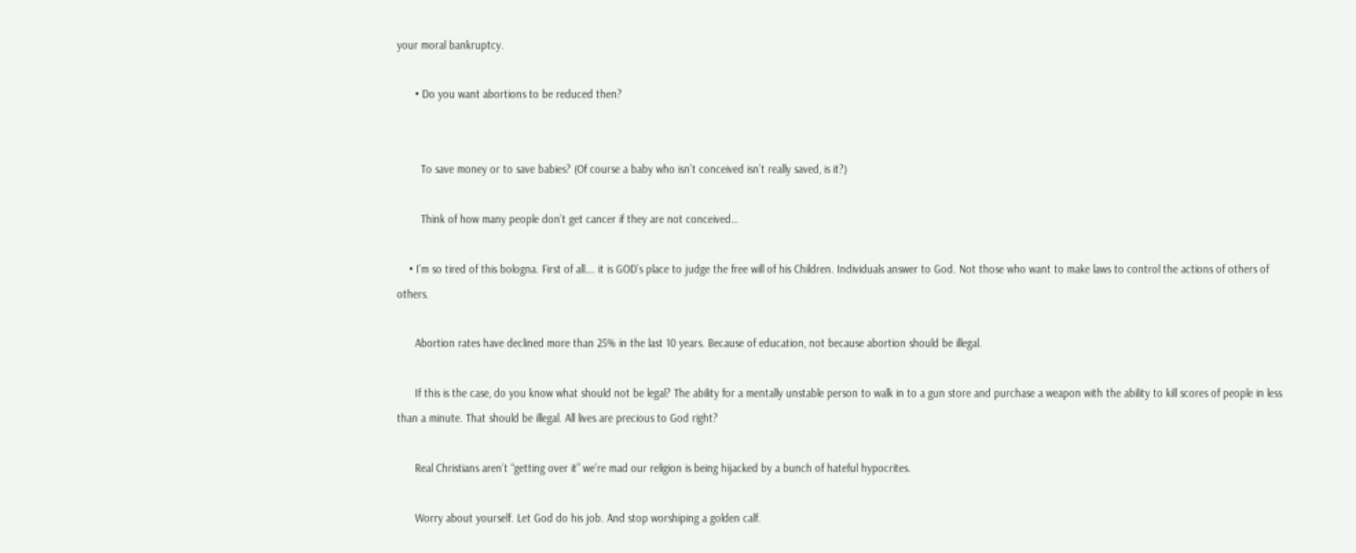your moral bankruptcy.

      • Do you want abortions to be reduced then?


        To save money or to save babies? (Of course a baby who isn’t conceived isn’t really saved, is it?)

        Think of how many people don’t get cancer if they are not conceived…

    • I’m so tired of this bologna. First of all…. it is GOD’s place to judge the free will of his Children. Individuals answer to God. Not those who want to make laws to control the actions of others of others.

      Abortion rates have declined more than 25% in the last 10 years. Because of education, not because abortion should be illegal.

      If this is the case, do you know what should not be legal? The ability for a mentally unstable person to walk in to a gun store and purchase a weapon with the ability to kill scores of people in less than a minute. That should be illegal. All lives are precious to God right?

      Real Christians aren’t “getting over it” we’re mad our religion is being hijacked by a bunch of hateful hypocrites.

      Worry about yourself. Let God do his job. And stop worshiping a golden calf.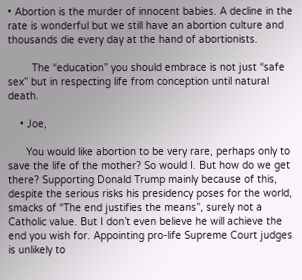• Abortion is the murder of innocent babies. A decline in the rate is wonderful but we still have an abortion culture and thousands die every day at the hand of abortionists.

        The “education” you should embrace is not just “safe sex” but in respecting life from conception until natural death.

    • Joe,

      You would like abortion to be very rare, perhaps only to save the life of the mother? So would I. But how do we get there? Supporting Donald Trump mainly because of this, despite the serious risks his presidency poses for the world, smacks of “The end justifies the means”, surely not a Catholic value. But I don’t even believe he will achieve the end you wish for. Appointing pro-life Supreme Court judges is unlikely to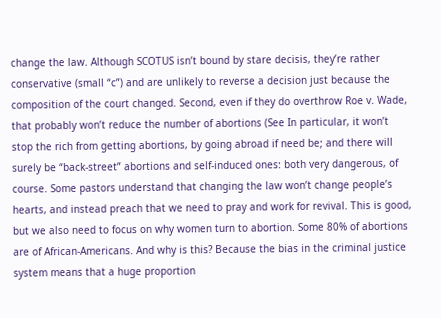change the law. Although SCOTUS isn’t bound by stare decisis, they’re rather conservative (small “c”) and are unlikely to reverse a decision just because the composition of the court changed. Second, even if they do overthrow Roe v. Wade, that probably won’t reduce the number of abortions (See In particular, it won’t stop the rich from getting abortions, by going abroad if need be; and there will surely be “back-street” abortions and self-induced ones: both very dangerous, of course. Some pastors understand that changing the law won’t change people’s hearts, and instead preach that we need to pray and work for revival. This is good, but we also need to focus on why women turn to abortion. Some 80% of abortions are of African-Americans. And why is this? Because the bias in the criminal justice system means that a huge proportion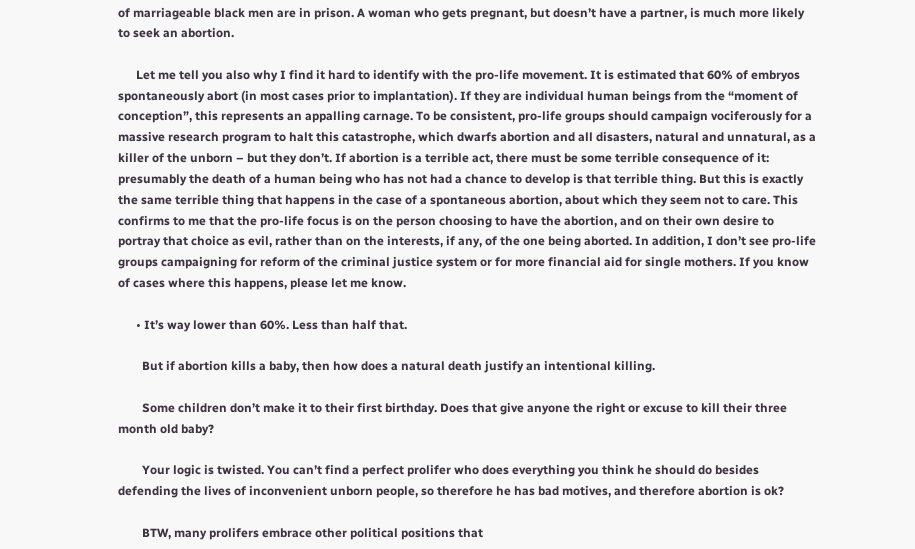of marriageable black men are in prison. A woman who gets pregnant, but doesn’t have a partner, is much more likely to seek an abortion.

      Let me tell you also why I find it hard to identify with the pro-life movement. It is estimated that 60% of embryos spontaneously abort (in most cases prior to implantation). If they are individual human beings from the “moment of conception”, this represents an appalling carnage. To be consistent, pro-life groups should campaign vociferously for a massive research program to halt this catastrophe, which dwarfs abortion and all disasters, natural and unnatural, as a killer of the unborn – but they don’t. If abortion is a terrible act, there must be some terrible consequence of it: presumably the death of a human being who has not had a chance to develop is that terrible thing. But this is exactly the same terrible thing that happens in the case of a spontaneous abortion, about which they seem not to care. This confirms to me that the pro-life focus is on the person choosing to have the abortion, and on their own desire to portray that choice as evil, rather than on the interests, if any, of the one being aborted. In addition, I don’t see pro-life groups campaigning for reform of the criminal justice system or for more financial aid for single mothers. If you know of cases where this happens, please let me know.

      • It’s way lower than 60%. Less than half that.

        But if abortion kills a baby, then how does a natural death justify an intentional killing.

        Some children don’t make it to their first birthday. Does that give anyone the right or excuse to kill their three month old baby?

        Your logic is twisted. You can’t find a perfect prolifer who does everything you think he should do besides defending the lives of inconvenient unborn people, so therefore he has bad motives, and therefore abortion is ok?

        BTW, many prolifers embrace other political positions that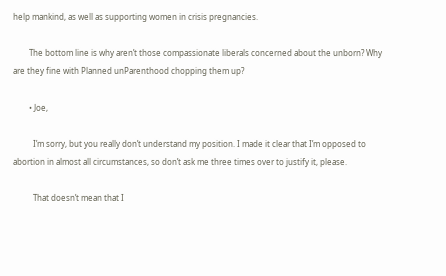help mankind, as well as supporting women in crisis pregnancies.

        The bottom line is why aren’t those compassionate liberals concerned about the unborn? Why are they fine with Planned unParenthood chopping them up?

        • Joe,

          I’m sorry, but you really don’t understand my position. I made it clear that I’m opposed to abortion in almost all circumstances, so don’t ask me three times over to justify it, please.

          That doesn’t mean that I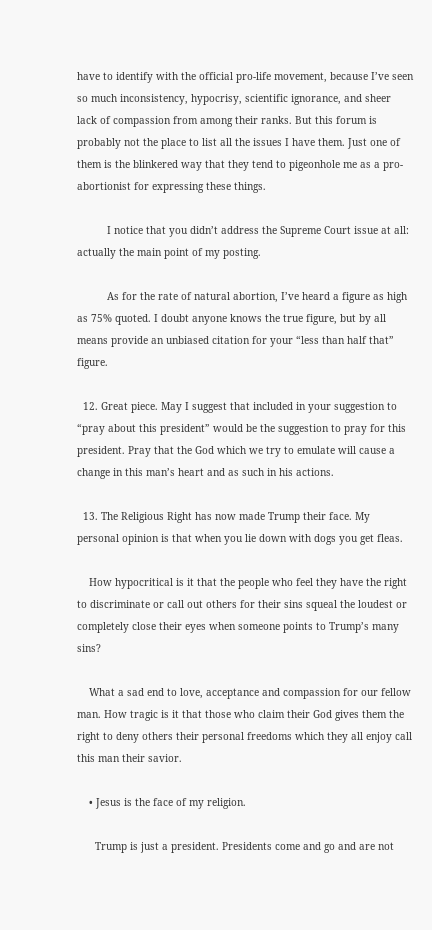have to identify with the official pro-life movement, because I’ve seen so much inconsistency, hypocrisy, scientific ignorance, and sheer lack of compassion from among their ranks. But this forum is probably not the place to list all the issues I have them. Just one of them is the blinkered way that they tend to pigeonhole me as a pro-abortionist for expressing these things.

          I notice that you didn’t address the Supreme Court issue at all: actually the main point of my posting.

          As for the rate of natural abortion, I’ve heard a figure as high as 75% quoted. I doubt anyone knows the true figure, but by all means provide an unbiased citation for your “less than half that” figure.

  12. Great piece. May I suggest that included in your suggestion to “pray about this president” would be the suggestion to pray for this president. Pray that the God which we try to emulate will cause a change in this man’s heart and as such in his actions.

  13. The Religious Right has now made Trump their face. My personal opinion is that when you lie down with dogs you get fleas.

    How hypocritical is it that the people who feel they have the right to discriminate or call out others for their sins squeal the loudest or completely close their eyes when someone points to Trump’s many sins?

    What a sad end to love, acceptance and compassion for our fellow man. How tragic is it that those who claim their God gives them the right to deny others their personal freedoms which they all enjoy call this man their savior.

    • Jesus is the face of my religion.

      Trump is just a president. Presidents come and go and are not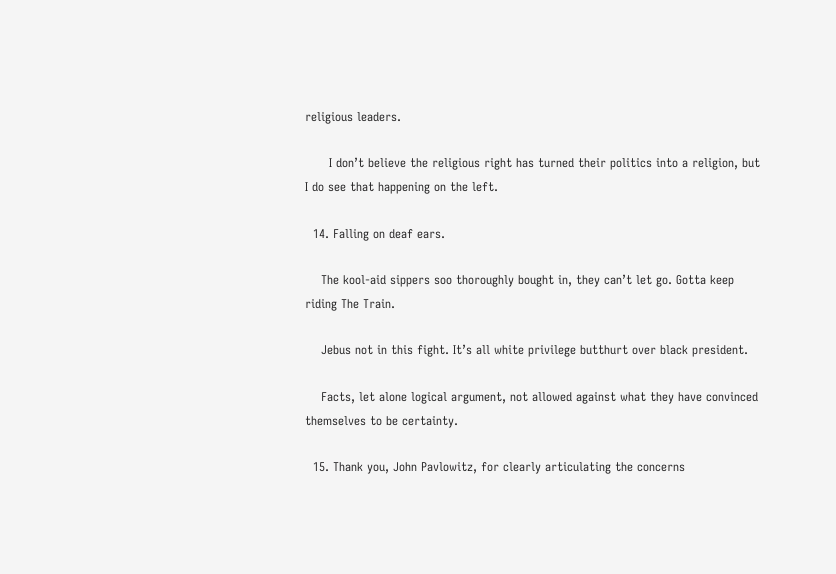religious leaders.

      I don’t believe the religious right has turned their politics into a religion, but I do see that happening on the left.

  14. Falling on deaf ears.

    The kool-aid sippers soo thoroughly bought in, they can’t let go. Gotta keep riding The Train.

    Jebus not in this fight. It’s all white privilege butthurt over black president.

    Facts, let alone logical argument, not allowed against what they have convinced themselves to be certainty.

  15. Thank you, John Pavlowitz, for clearly articulating the concerns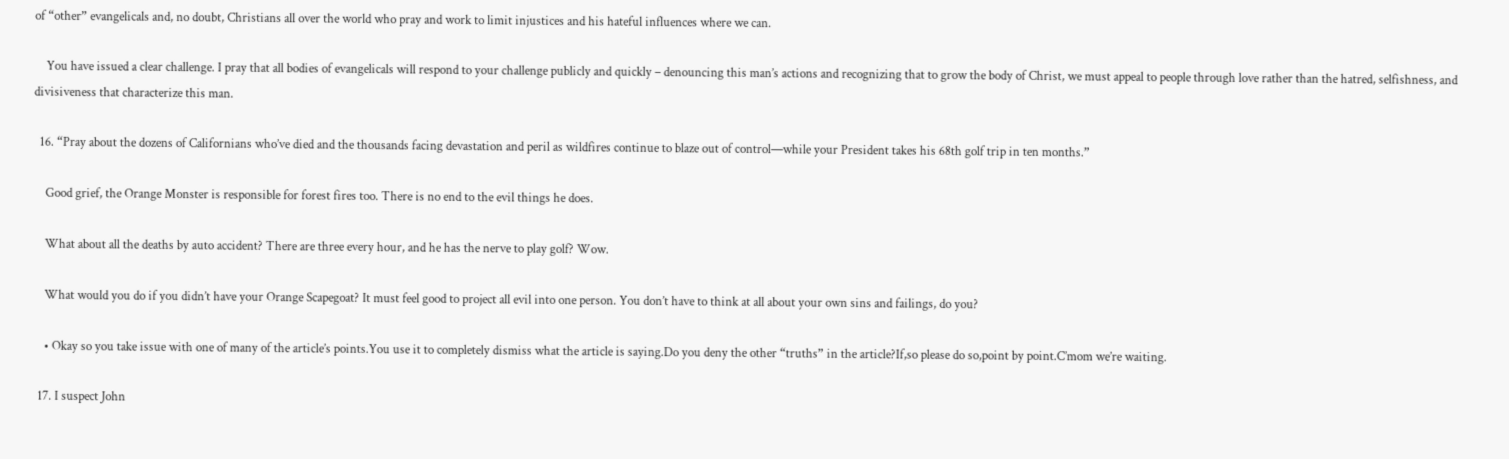of “other” evangelicals and, no doubt, Christians all over the world who pray and work to limit injustices and his hateful influences where we can.

    You have issued a clear challenge. I pray that all bodies of evangelicals will respond to your challenge publicly and quickly – denouncing this man’s actions and recognizing that to grow the body of Christ, we must appeal to people through love rather than the hatred, selfishness, and divisiveness that characterize this man.

  16. “Pray about the dozens of Californians who’ve died and the thousands facing devastation and peril as wildfires continue to blaze out of control—while your President takes his 68th golf trip in ten months.”

    Good grief, the Orange Monster is responsible for forest fires too. There is no end to the evil things he does.

    What about all the deaths by auto accident? There are three every hour, and he has the nerve to play golf? Wow.

    What would you do if you didn’t have your Orange Scapegoat? It must feel good to project all evil into one person. You don’t have to think at all about your own sins and failings, do you?

    • Okay so you take issue with one of many of the article’s points.You use it to completely dismiss what the article is saying.Do you deny the other “truths” in the article?If,so please do so,point by point.C’mom we’re waiting.

  17. I suspect John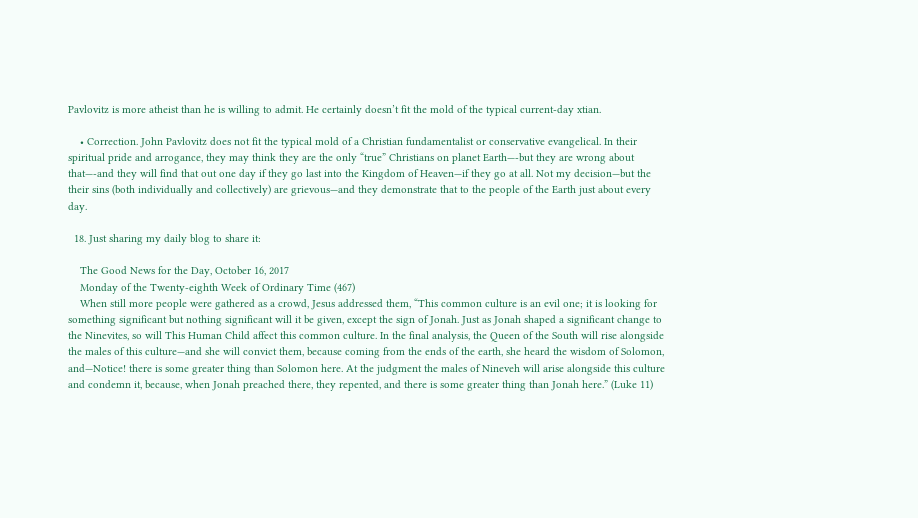Pavlovitz is more atheist than he is willing to admit. He certainly doesn’t fit the mold of the typical current-day xtian.

    • Correction. John Pavlovitz does not fit the typical mold of a Christian fundamentalist or conservative evangelical. In their spiritual pride and arrogance, they may think they are the only “true” Christians on planet Earth—-but they are wrong about that—-and they will find that out one day if they go last into the Kingdom of Heaven—if they go at all. Not my decision—but the their sins (both individually and collectively) are grievous—and they demonstrate that to the people of the Earth just about every day.

  18. Just sharing my daily blog to share it:

    The Good News for the Day, October 16, 2017
    Monday of the Twenty-eighth Week of Ordinary Time (467)
    When still more people were gathered as a crowd, Jesus addressed them, “This common culture is an evil one; it is looking for something significant but nothing significant will it be given, except the sign of Jonah. Just as Jonah shaped a significant change to the Ninevites, so will This Human Child affect this common culture. In the final analysis, the Queen of the South will rise alongside the males of this culture—and she will convict them, because coming from the ends of the earth, she heard the wisdom of Solomon, and—Notice! there is some greater thing than Solomon here. At the judgment the males of Nineveh will arise alongside this culture and condemn it, because, when Jonah preached there, they repented, and there is some greater thing than Jonah here.” (Luke 11)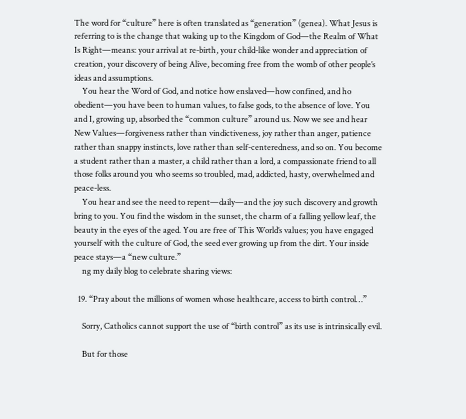The word for “culture” here is often translated as “generation” (genea). What Jesus is referring to is the change that waking up to the Kingdom of God—the Realm of What Is Right—means: your arrival at re-birth, your child-like wonder and appreciation of creation, your discovery of being Alive, becoming free from the womb of other people’s ideas and assumptions.
    You hear the Word of God, and notice how enslaved—how confined, and ho obedient—you have been to human values, to false gods, to the absence of love. You and I, growing up, absorbed the “common culture” around us. Now we see and hear New Values—forgiveness rather than vindictiveness, joy rather than anger, patience rather than snappy instincts, love rather than self-centeredness, and so on. You become a student rather than a master, a child rather than a lord, a compassionate friend to all those folks around you who seems so troubled, mad, addicted, hasty, overwhelmed and peace-less.
    You hear and see the need to repent—daily—and the joy such discovery and growth bring to you. You find the wisdom in the sunset, the charm of a falling yellow leaf, the beauty in the eyes of the aged. You are free of This World’s values; you have engaged yourself with the culture of God, the seed ever growing up from the dirt. Your inside peace stays—a “new culture.”
    ng my daily blog to celebrate sharing views:

  19. “Pray about the millions of women whose healthcare, access to birth control…”

    Sorry, Catholics cannot support the use of “birth control” as its use is intrinsically evil.

    But for those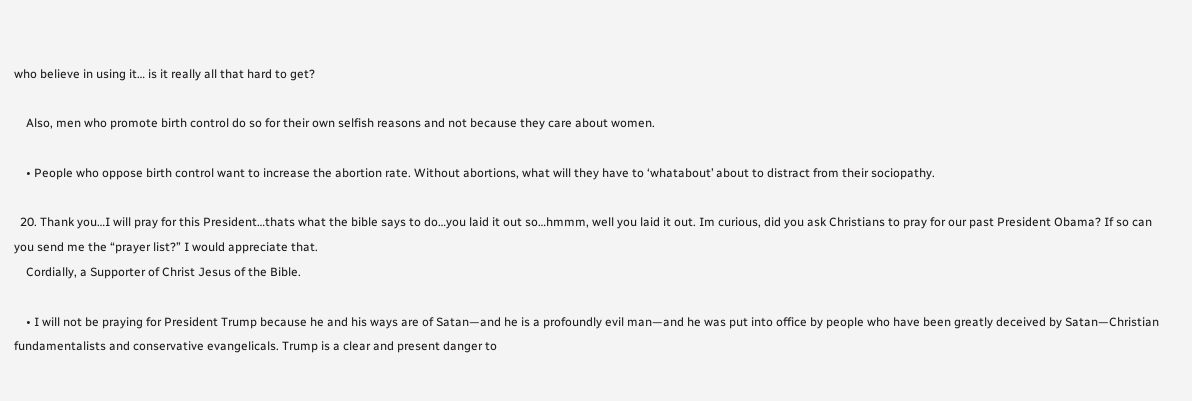who believe in using it… is it really all that hard to get?

    Also, men who promote birth control do so for their own selfish reasons and not because they care about women.

    • People who oppose birth control want to increase the abortion rate. Without abortions, what will they have to ‘whatabout’ about to distract from their sociopathy.

  20. Thank you…I will pray for this President…thats what the bible says to do…you laid it out so…hmmm, well you laid it out. Im curious, did you ask Christians to pray for our past President Obama? If so can you send me the “prayer list?” I would appreciate that.
    Cordially, a Supporter of Christ Jesus of the Bible.

    • I will not be praying for President Trump because he and his ways are of Satan—and he is a profoundly evil man—and he was put into office by people who have been greatly deceived by Satan—Christian fundamentalists and conservative evangelicals. Trump is a clear and present danger to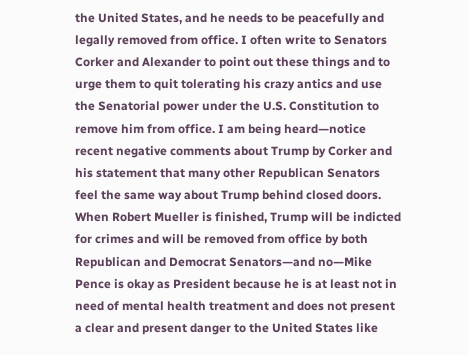the United States, and he needs to be peacefully and legally removed from office. I often write to Senators Corker and Alexander to point out these things and to urge them to quit tolerating his crazy antics and use the Senatorial power under the U.S. Constitution to remove him from office. I am being heard—notice recent negative comments about Trump by Corker and his statement that many other Republican Senators feel the same way about Trump behind closed doors. When Robert Mueller is finished, Trump will be indicted for crimes and will be removed from office by both Republican and Democrat Senators—and no—Mike Pence is okay as President because he is at least not in need of mental health treatment and does not present a clear and present danger to the United States like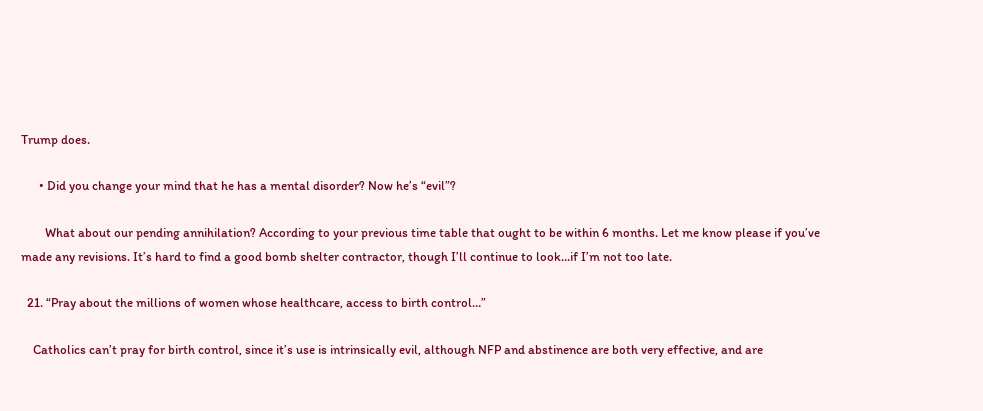Trump does.

      • Did you change your mind that he has a mental disorder? Now he’s “evil”?

        What about our pending annihilation? According to your previous time table that ought to be within 6 months. Let me know please if you’ve made any revisions. It’s hard to find a good bomb shelter contractor, though I’ll continue to look…if I’m not too late.

  21. “Pray about the millions of women whose healthcare, access to birth control…”

    Catholics can’t pray for birth control, since it’s use is intrinsically evil, although NFP and abstinence are both very effective, and are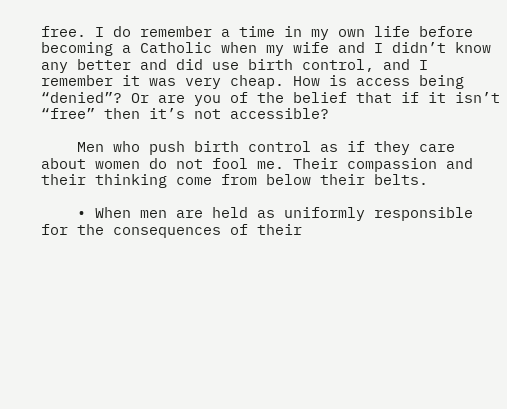free. I do remember a time in my own life before becoming a Catholic when my wife and I didn’t know any better and did use birth control, and I remember it was very cheap. How is access being “denied”? Or are you of the belief that if it isn’t “free” then it’s not accessible?

    Men who push birth control as if they care about women do not fool me. Their compassion and their thinking come from below their belts.

    • When men are held as uniformly responsible for the consequences of their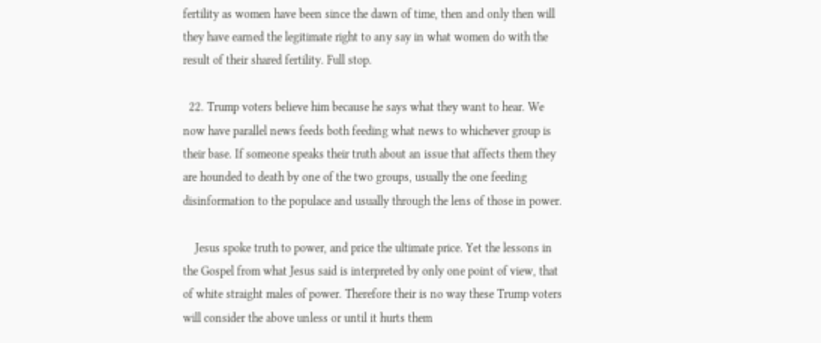fertility as women have been since the dawn of time, then and only then will they have earned the legitimate right to any say in what women do with the result of their shared fertility. Full stop.

  22. Trump voters believe him because he says what they want to hear. We now have parallel news feeds both feeding what news to whichever group is their base. If someone speaks their truth about an issue that affects them they are hounded to death by one of the two groups, usually the one feeding disinformation to the populace and usually through the lens of those in power.

    Jesus spoke truth to power, and price the ultimate price. Yet the lessons in the Gospel from what Jesus said is interpreted by only one point of view, that of white straight males of power. Therefore their is no way these Trump voters will consider the above unless or until it hurts them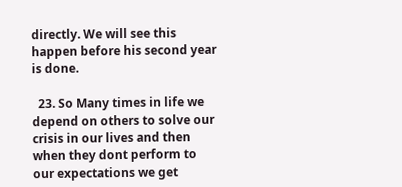directly. We will see this happen before his second year is done.

  23. So Many times in life we depend on others to solve our crisis in our lives and then when they dont perform to our expectations we get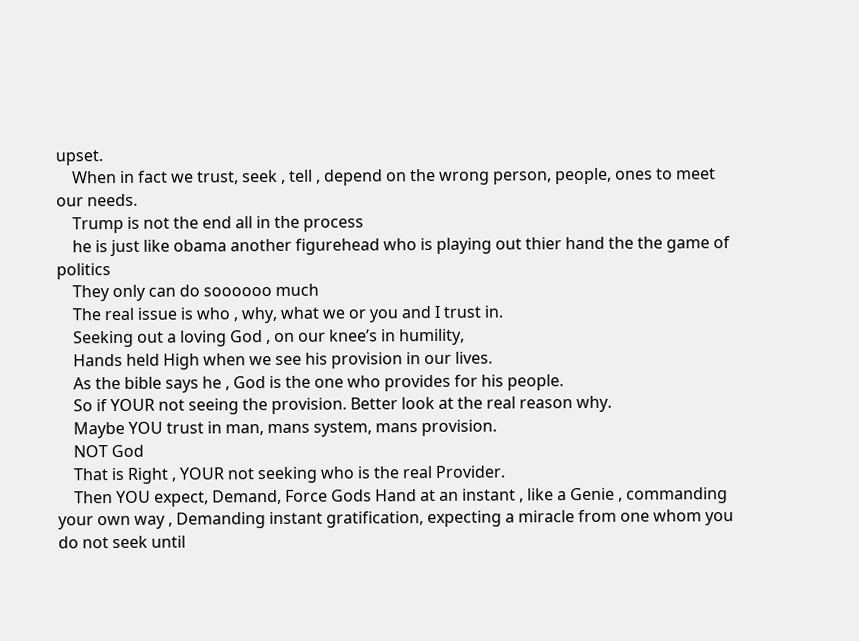upset.
    When in fact we trust, seek , tell , depend on the wrong person, people, ones to meet our needs.
    Trump is not the end all in the process
    he is just like obama another figurehead who is playing out thier hand the the game of politics
    They only can do soooooo much
    The real issue is who , why, what we or you and I trust in.
    Seeking out a loving God , on our knee’s in humility,
    Hands held High when we see his provision in our lives.
    As the bible says he , God is the one who provides for his people.
    So if YOUR not seeing the provision. Better look at the real reason why.
    Maybe YOU trust in man, mans system, mans provision.
    NOT God
    That is Right , YOUR not seeking who is the real Provider.
    Then YOU expect, Demand, Force Gods Hand at an instant , like a Genie , commanding your own way , Demanding instant gratification, expecting a miracle from one whom you do not seek until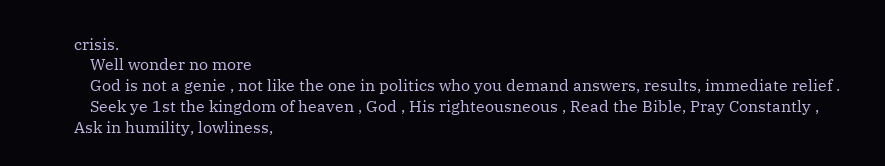crisis.
    Well wonder no more
    God is not a genie , not like the one in politics who you demand answers, results, immediate relief .
    Seek ye 1st the kingdom of heaven , God , His righteousneous , Read the Bible, Pray Constantly , Ask in humility, lowliness,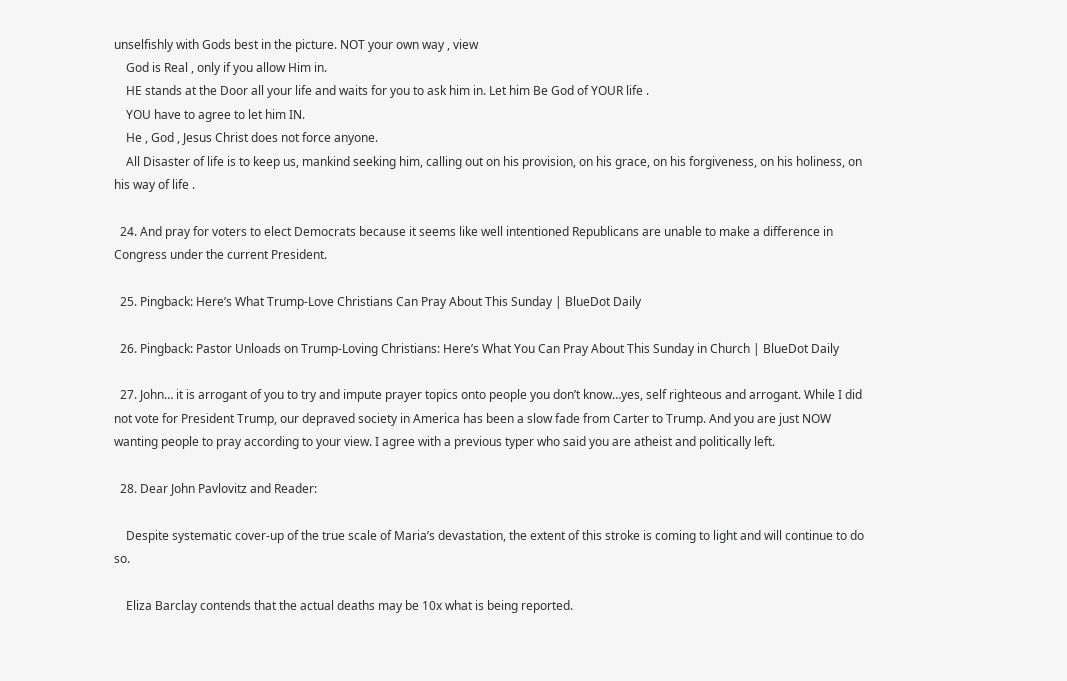unselfishly with Gods best in the picture. NOT your own way , view
    God is Real , only if you allow Him in.
    HE stands at the Door all your life and waits for you to ask him in. Let him Be God of YOUR life .
    YOU have to agree to let him IN.
    He , God , Jesus Christ does not force anyone.
    All Disaster of life is to keep us, mankind seeking him, calling out on his provision, on his grace, on his forgiveness, on his holiness, on his way of life .

  24. And pray for voters to elect Democrats because it seems like well intentioned Republicans are unable to make a difference in Congress under the current President.

  25. Pingback: Here’s What Trump-Love Christians Can Pray About This Sunday | BlueDot Daily

  26. Pingback: Pastor Unloads on Trump-Loving Christians: Here’s What You Can Pray About This Sunday in Church | BlueDot Daily

  27. John… it is arrogant of you to try and impute prayer topics onto people you don’t know…yes, self righteous and arrogant. While I did not vote for President Trump, our depraved society in America has been a slow fade from Carter to Trump. And you are just NOW wanting people to pray according to your view. I agree with a previous typer who said you are atheist and politically left.

  28. Dear John Pavlovitz and Reader:

    Despite systematic cover-up of the true scale of Maria’s devastation, the extent of this stroke is coming to light and will continue to do so.

    Eliza Barclay contends that the actual deaths may be 10x what is being reported.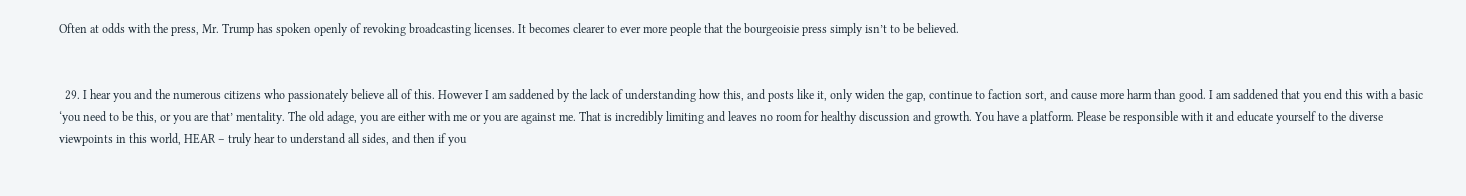Often at odds with the press, Mr. Trump has spoken openly of revoking broadcasting licenses. It becomes clearer to ever more people that the bourgeoisie press simply isn’t to be believed.


  29. I hear you and the numerous citizens who passionately believe all of this. However I am saddened by the lack of understanding how this, and posts like it, only widen the gap, continue to faction sort, and cause more harm than good. I am saddened that you end this with a basic ‘you need to be this, or you are that’ mentality. The old adage, you are either with me or you are against me. That is incredibly limiting and leaves no room for healthy discussion and growth. You have a platform. Please be responsible with it and educate yourself to the diverse viewpoints in this world, HEAR – truly hear to understand all sides, and then if you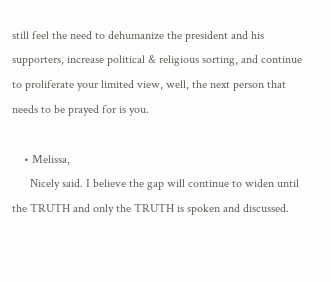still feel the need to dehumanize the president and his supporters, increase political & religious sorting, and continue to proliferate your limited view, well, the next person that needs to be prayed for is you.

    • Melissa,
      Nicely said. I believe the gap will continue to widen until the TRUTH and only the TRUTH is spoken and discussed.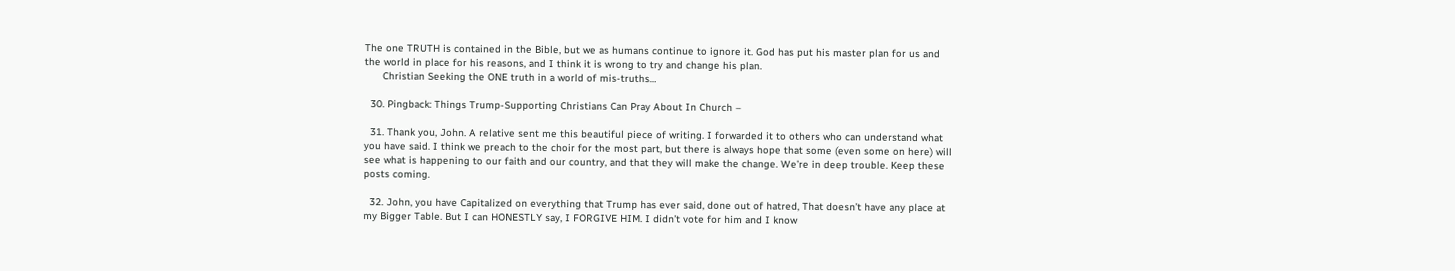The one TRUTH is contained in the Bible, but we as humans continue to ignore it. God has put his master plan for us and the world in place for his reasons, and I think it is wrong to try and change his plan.
      Christian Seeking the ONE truth in a world of mis-truths…

  30. Pingback: Things Trump-Supporting Christians Can Pray About In Church –

  31. Thank you, John. A relative sent me this beautiful piece of writing. I forwarded it to others who can understand what you have said. I think we preach to the choir for the most part, but there is always hope that some (even some on here) will see what is happening to our faith and our country, and that they will make the change. We’re in deep trouble. Keep these posts coming.

  32. John, you have Capitalized on everything that Trump has ever said, done out of hatred, That doesn’t have any place at my Bigger Table. But I can HONESTLY say, I FORGIVE HIM. I didn’t vote for him and I know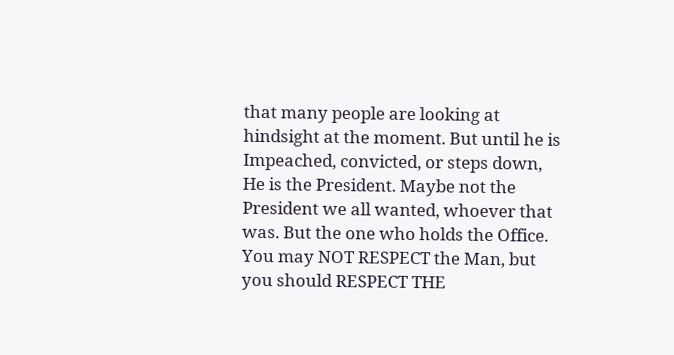that many people are looking at hindsight at the moment. But until he is Impeached, convicted, or steps down, He is the President. Maybe not the President we all wanted, whoever that was. But the one who holds the Office. You may NOT RESPECT the Man, but you should RESPECT THE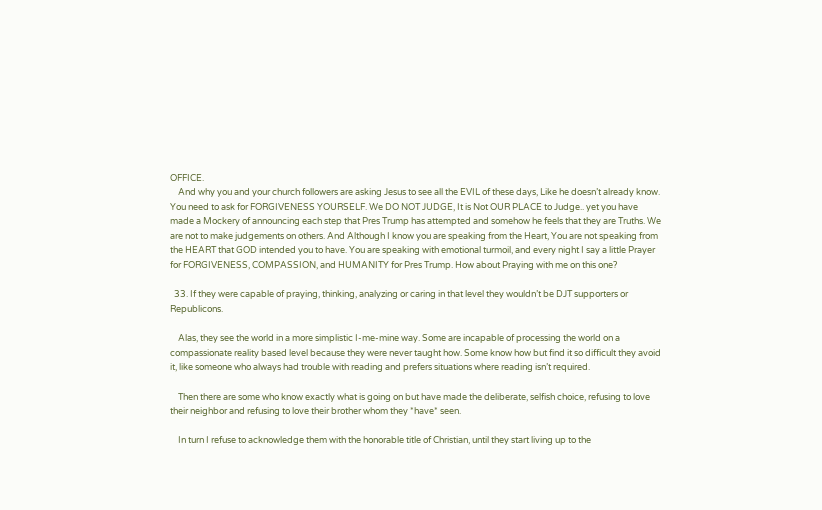OFFICE.
    And why you and your church followers are asking Jesus to see all the EVIL of these days, Like he doesn’t already know. You need to ask for FORGIVENESS YOURSELF. We DO NOT JUDGE, It is Not OUR PLACE to Judge.. yet you have made a Mockery of announcing each step that Pres Trump has attempted and somehow he feels that they are Truths. We are not to make judgements on others. And Although I know you are speaking from the Heart, You are not speaking from the HEART that GOD intended you to have. You are speaking with emotional turmoil, and every night I say a little Prayer for FORGIVENESS, COMPASSION, and HUMANITY for Pres Trump. How about Praying with me on this one?

  33. If they were capable of praying, thinking, analyzing or caring in that level they wouldn’t be DJT supporters or Republicons.

    Alas, they see the world in a more simplistic I-me-mine way. Some are incapable of processing the world on a compassionate reality based level because they were never taught how. Some know how but find it so difficult they avoid it, like someone who always had trouble with reading and prefers situations where reading isn’t required.

    Then there are some who know exactly what is going on but have made the deliberate, selfish choice, refusing to love their neighbor and refusing to love their brother whom they *have* seen.

    In turn I refuse to acknowledge them with the honorable title of Christian, until they start living up to the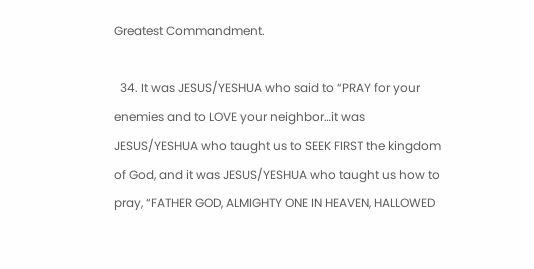Greatest Commandment.

  34. It was JESUS/YESHUA who said to “PRAY for your enemies and to LOVE your neighbor…it was JESUS/YESHUA who taught us to SEEK FIRST the kingdom of God, and it was JESUS/YESHUA who taught us how to pray, “FATHER GOD, ALMIGHTY ONE IN HEAVEN, HALLOWED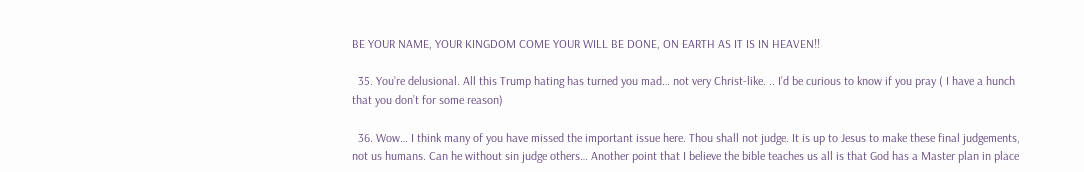BE YOUR NAME, YOUR KINGDOM COME YOUR WILL BE DONE, ON EARTH AS IT IS IN HEAVEN!!

  35. You’re delusional. All this Trump hating has turned you mad… not very Christ-like. .. I’d be curious to know if you pray ( I have a hunch that you don’t for some reason)

  36. Wow… I think many of you have missed the important issue here. Thou shall not judge. It is up to Jesus to make these final judgements, not us humans. Can he without sin judge others… Another point that I believe the bible teaches us all is that God has a Master plan in place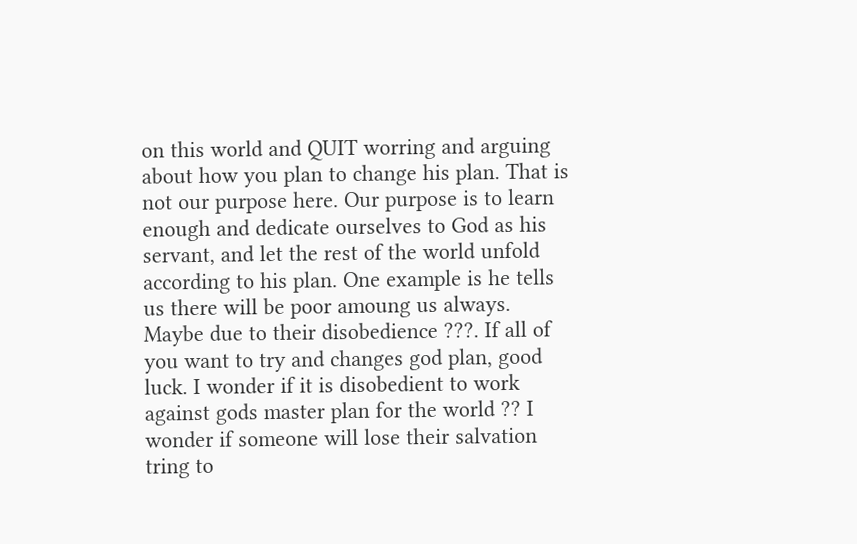on this world and QUIT worring and arguing about how you plan to change his plan. That is not our purpose here. Our purpose is to learn enough and dedicate ourselves to God as his servant, and let the rest of the world unfold according to his plan. One example is he tells us there will be poor amoung us always. Maybe due to their disobedience ???. If all of you want to try and changes god plan, good luck. I wonder if it is disobedient to work against gods master plan for the world ?? I wonder if someone will lose their salvation tring to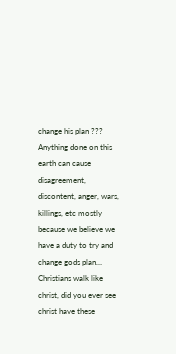change his plan ??? Anything done on this earth can cause disagreement, discontent, anger, wars, killings, etc mostly because we believe we have a duty to try and change gods plan… Christians walk like christ, did you ever see christ have these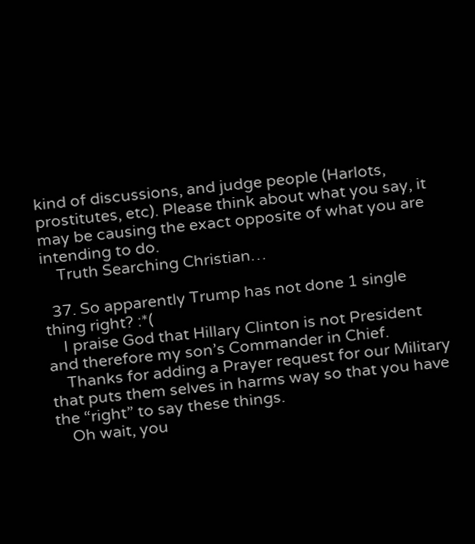kind of discussions, and judge people (Harlots, prostitutes, etc). Please think about what you say, it may be causing the exact opposite of what you are intending to do.
    Truth Searching Christian…

  37. So apparently Trump has not done 1 single thing right? :*(
    I praise God that Hillary Clinton is not President and therefore my son’s Commander in Chief.
    Thanks for adding a Prayer request for our Military that puts them selves in harms way so that you have the “right” to say these things.
    Oh wait, you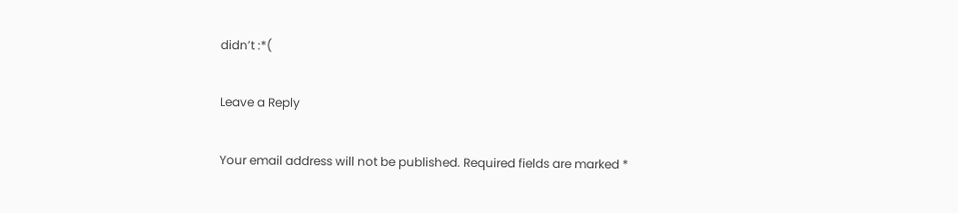didn’t :*(

Leave a Reply

Your email address will not be published. Required fields are marked *